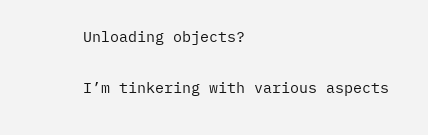Unloading objects?

I’m tinkering with various aspects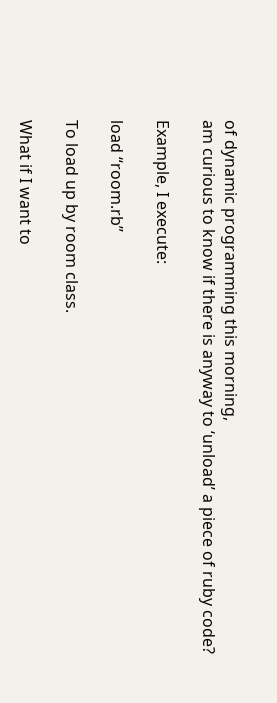of dynamic programming this morning,
am curious to know if there is anyway to ‘unload’ a piece of ruby code?

Example, I execute:

load “room.rb”

To load up by room class.

What if I want to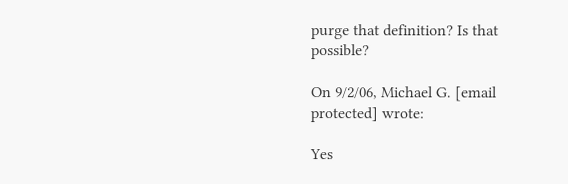purge that definition? Is that possible?

On 9/2/06, Michael G. [email protected] wrote:

Yes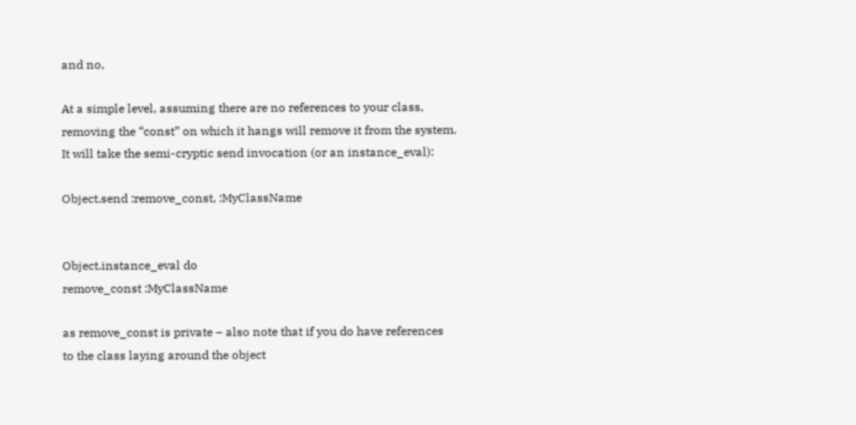and no,

At a simple level, assuming there are no references to your class,
removing the “const” on which it hangs will remove it from the system.
It will take the semi-cryptic send invocation (or an instance_eval):

Object.send :remove_const, :MyClassName


Object.instance_eval do
remove_const :MyClassName

as remove_const is private – also note that if you do have references
to the class laying around the object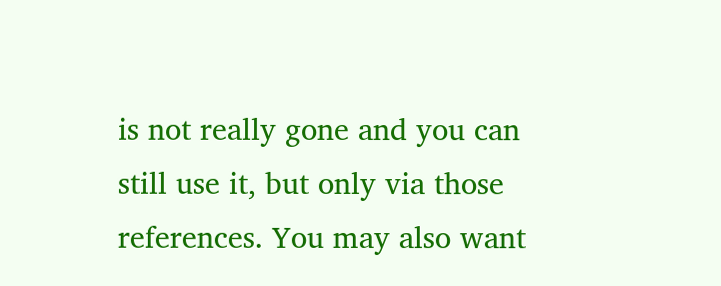is not really gone and you can
still use it, but only via those references. You may also want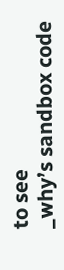to see
_why’s sandbox code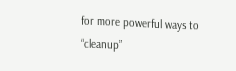for more powerful ways to “cleanup”